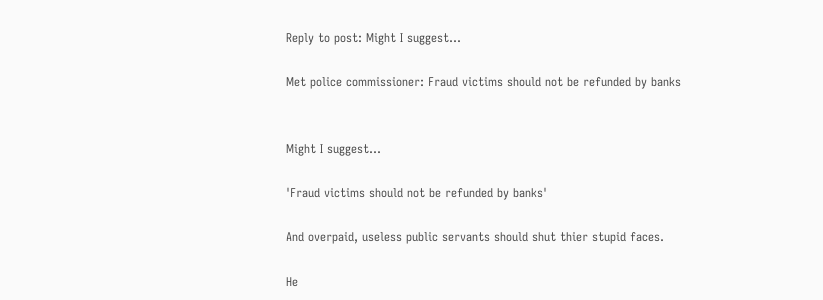Reply to post: Might I suggest...

Met police commissioner: Fraud victims should not be refunded by banks


Might I suggest...

'Fraud victims should not be refunded by banks'

And overpaid, useless public servants should shut thier stupid faces.

He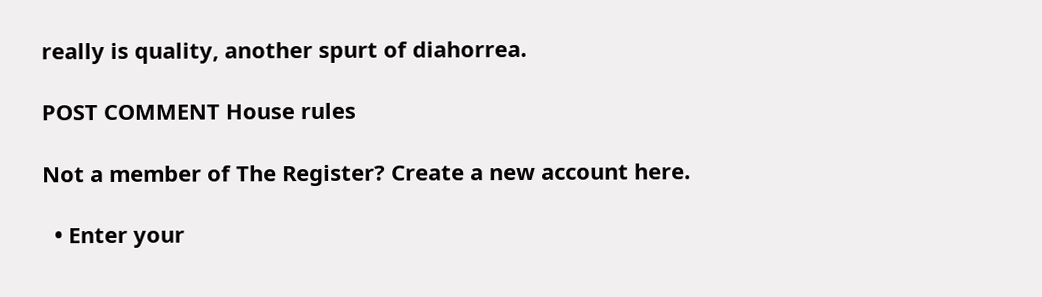really is quality, another spurt of diahorrea.

POST COMMENT House rules

Not a member of The Register? Create a new account here.

  • Enter your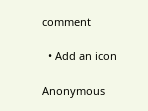comment

  • Add an icon

Anonymous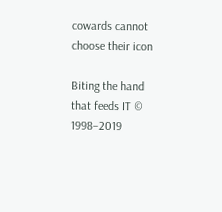cowards cannot choose their icon

Biting the hand that feeds IT © 1998–2019